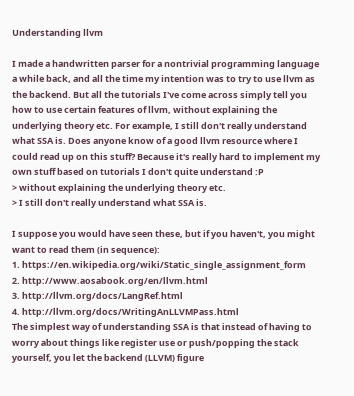Understanding llvm

I made a handwritten parser for a nontrivial programming language a while back, and all the time my intention was to try to use llvm as the backend. But all the tutorials I've come across simply tell you how to use certain features of llvm, without explaining the underlying theory etc. For example, I still don't really understand what SSA is. Does anyone know of a good llvm resource where I could read up on this stuff? Because it's really hard to implement my own stuff based on tutorials I don't quite understand :P
> without explaining the underlying theory etc.
> I still don't really understand what SSA is.

I suppose you would have seen these, but if you haven't, you might want to read them (in sequence):
1. https://en.wikipedia.org/wiki/Static_single_assignment_form
2. http://www.aosabook.org/en/llvm.html
3. http://llvm.org/docs/LangRef.html
4. http://llvm.org/docs/WritingAnLLVMPass.html
The simplest way of understanding SSA is that instead of having to worry about things like register use or push/popping the stack yourself, you let the backend (LLVM) figure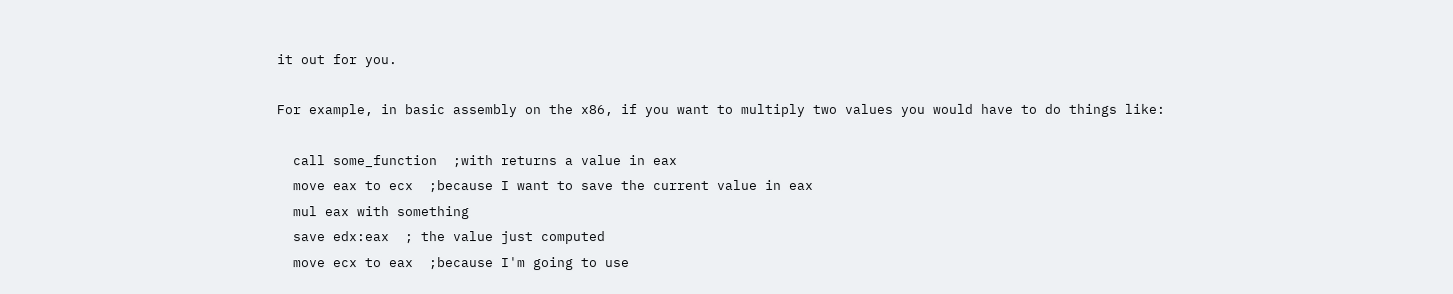it out for you.

For example, in basic assembly on the x86, if you want to multiply two values you would have to do things like:

  call some_function  ;with returns a value in eax
  move eax to ecx  ;because I want to save the current value in eax
  mul eax with something
  save edx:eax  ; the value just computed
  move ecx to eax  ;because I'm going to use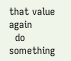that value again
  do something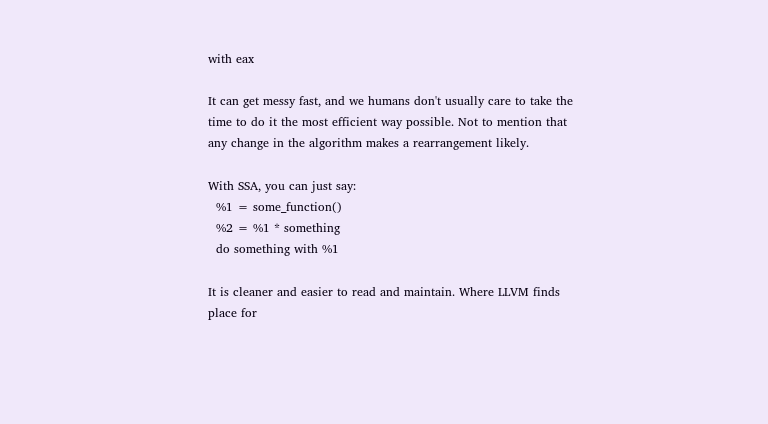with eax

It can get messy fast, and we humans don't usually care to take the time to do it the most efficient way possible. Not to mention that any change in the algorithm makes a rearrangement likely.

With SSA, you can just say:
  %1 = some_function()
  %2 = %1 * something
  do something with %1

It is cleaner and easier to read and maintain. Where LLVM finds place for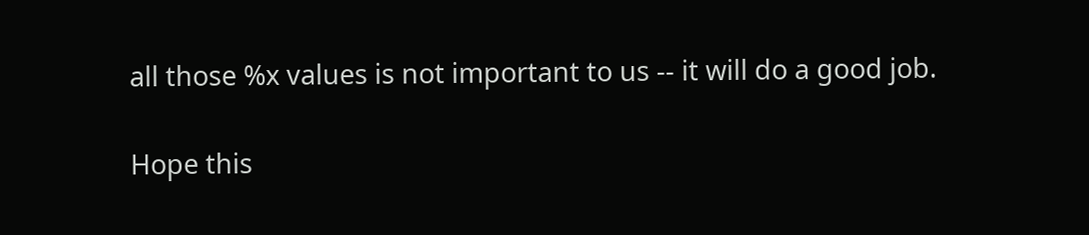all those %x values is not important to us -- it will do a good job.

Hope this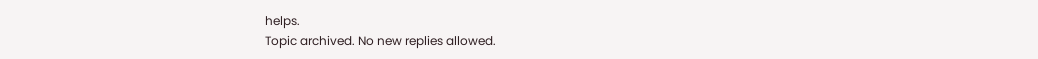helps.
Topic archived. No new replies allowed.